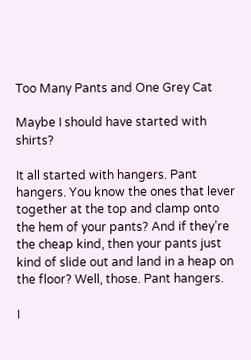Too Many Pants and One Grey Cat

Maybe I should have started with shirts?

It all started with hangers. Pant hangers. You know the ones that lever together at the top and clamp onto the hem of your pants? And if they’re the cheap kind, then your pants just kind of slide out and land in a heap on the floor? Well, those. Pant hangers.

I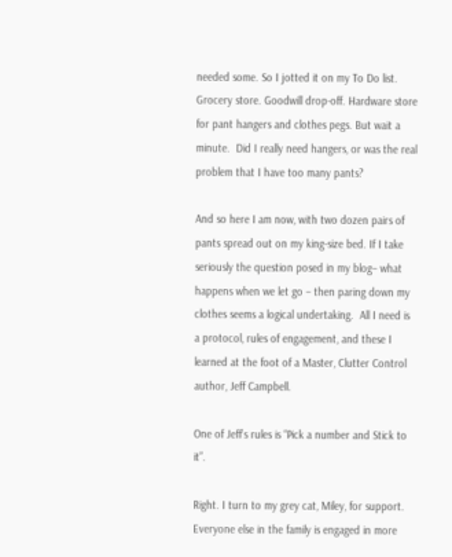needed some. So I jotted it on my To Do list. Grocery store. Goodwill drop-off. Hardware store for pant hangers and clothes pegs. But wait a minute.  Did I really need hangers, or was the real problem that I have too many pants?

And so here I am now, with two dozen pairs of pants spread out on my king-size bed. If I take seriously the question posed in my blog– what happens when we let go – then paring down my clothes seems a logical undertaking.  All I need is a protocol, rules of engagement, and these I learned at the foot of a Master, Clutter Control author, Jeff Campbell.

One of Jeff’s rules is “Pick a number and Stick to it”.

Right. I turn to my grey cat, Miley, for support. Everyone else in the family is engaged in more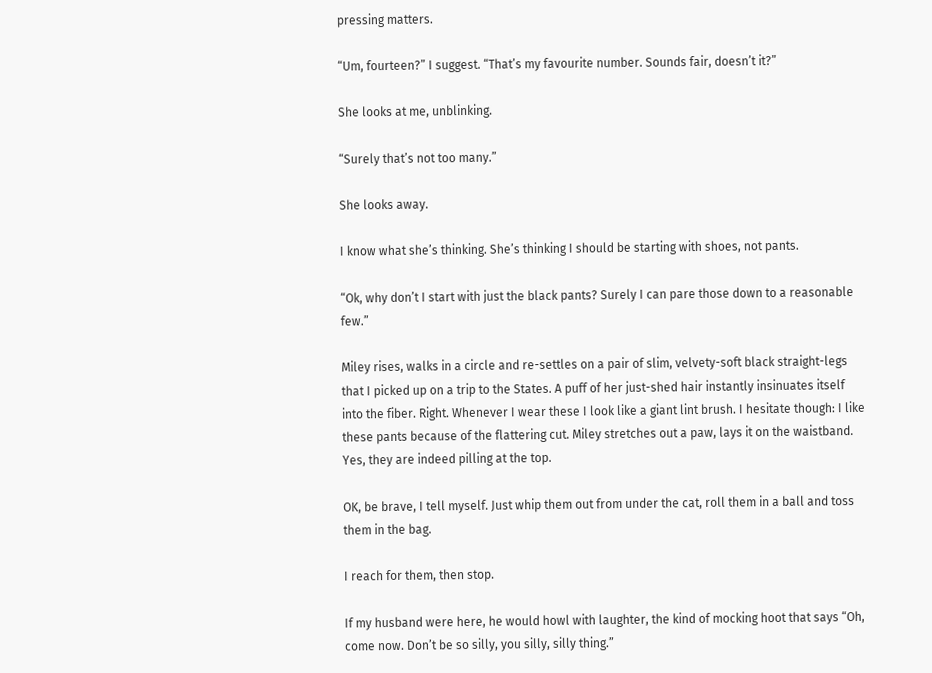pressing matters.

“Um, fourteen?” I suggest. “That’s my favourite number. Sounds fair, doesn’t it?”

She looks at me, unblinking.

“Surely that’s not too many.”

She looks away.

I know what she’s thinking. She’s thinking I should be starting with shoes, not pants.

“Ok, why don’t I start with just the black pants? Surely I can pare those down to a reasonable few.”

Miley rises, walks in a circle and re-settles on a pair of slim, velvety-soft black straight-legs that I picked up on a trip to the States. A puff of her just-shed hair instantly insinuates itself into the fiber. Right. Whenever I wear these I look like a giant lint brush. I hesitate though: I like these pants because of the flattering cut. Miley stretches out a paw, lays it on the waistband. Yes, they are indeed pilling at the top.

OK, be brave, I tell myself. Just whip them out from under the cat, roll them in a ball and toss them in the bag.

I reach for them, then stop.

If my husband were here, he would howl with laughter, the kind of mocking hoot that says “Oh, come now. Don’t be so silly, you silly, silly thing.”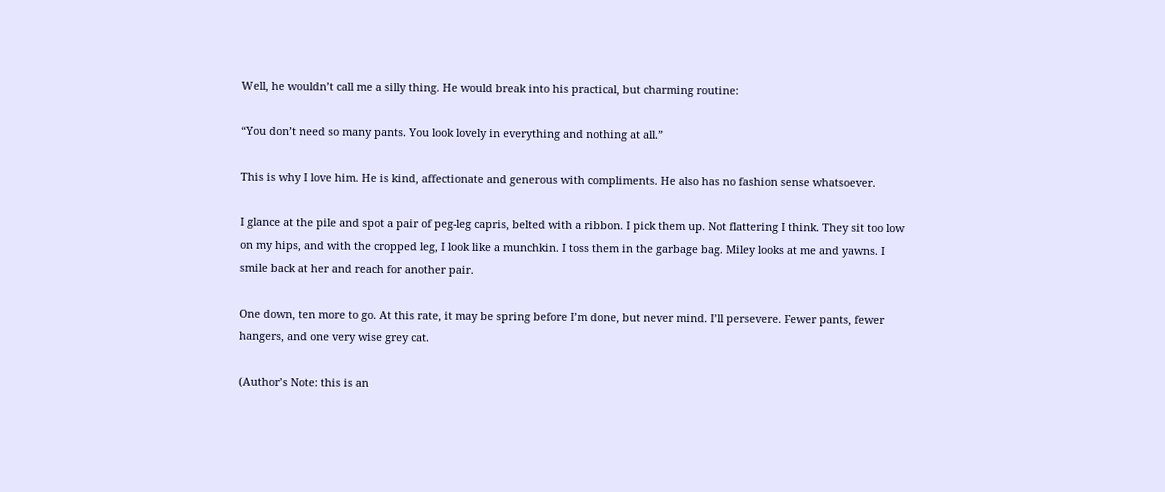Well, he wouldn’t call me a silly thing. He would break into his practical, but charming routine:

“You don’t need so many pants. You look lovely in everything and nothing at all.”

This is why I love him. He is kind, affectionate and generous with compliments. He also has no fashion sense whatsoever.

I glance at the pile and spot a pair of peg-leg capris, belted with a ribbon. I pick them up. Not flattering I think. They sit too low on my hips, and with the cropped leg, I look like a munchkin. I toss them in the garbage bag. Miley looks at me and yawns. I smile back at her and reach for another pair.

One down, ten more to go. At this rate, it may be spring before I’m done, but never mind. I’ll persevere. Fewer pants, fewer hangers, and one very wise grey cat.

(Author’s Note: this is an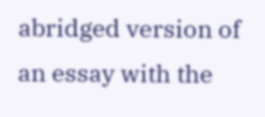abridged version of an essay with the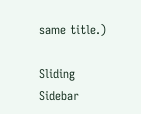same title.)

Sliding Sidebar